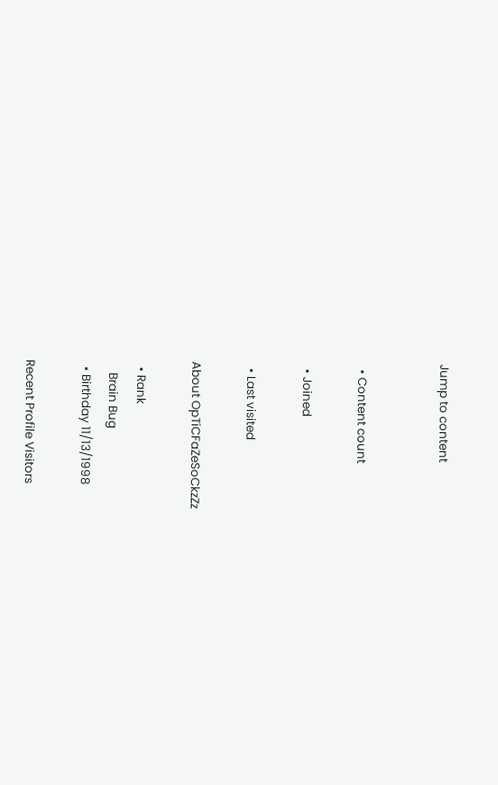Jump to content


  • Content count

  • Joined

  • Last visited

About OpTiCFaZeSoCkzZz

  • Rank
    Brain Bug
  • Birthday 11/13/1998

Recent Profile Visitors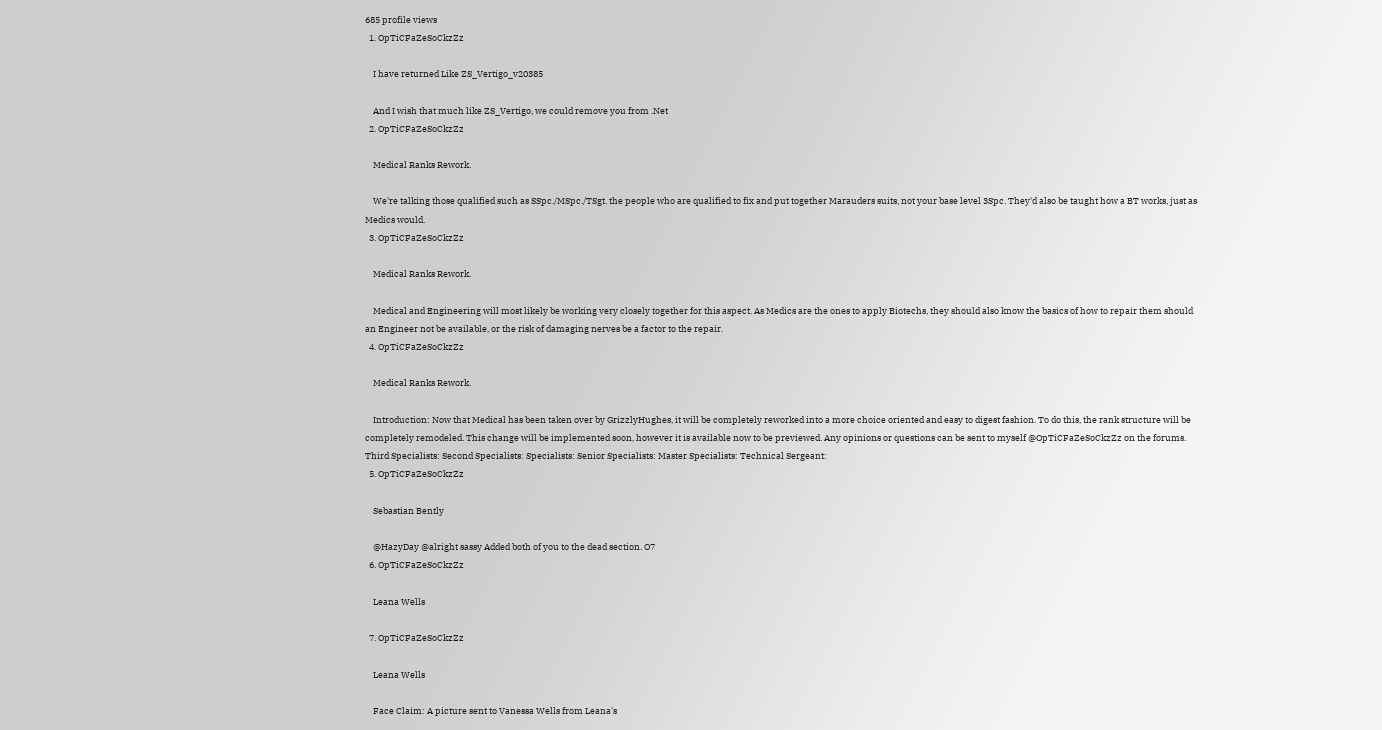685 profile views
  1. OpTiCFaZeSoCkzZz

    I have returned Like ZS_Vertigo_v20385

    And I wish that much like ZS_Vertigo, we could remove you from .Net
  2. OpTiCFaZeSoCkzZz

    Medical Ranks Rework.

    We're talking those qualified such as SSpc./MSpc./TSgt. the people who are qualified to fix and put together Marauders suits, not your base level 3Spc. They'd also be taught how a BT works, just as Medics would.
  3. OpTiCFaZeSoCkzZz

    Medical Ranks Rework.

    Medical and Engineering will most likely be working very closely together for this aspect. As Medics are the ones to apply Biotechs, they should also know the basics of how to repair them should an Engineer not be available, or the risk of damaging nerves be a factor to the repair.
  4. OpTiCFaZeSoCkzZz

    Medical Ranks Rework.

    Introduction: Now that Medical has been taken over by GrizzlyHughes, it will be completely reworked into a more choice oriented and easy to digest fashion. To do this, the rank structure will be completely remodeled. This change will be implemented soon, however it is available now to be previewed. Any opinions or questions can be sent to myself @OpTiCFaZeSoCkzZz on the forums. Third Specialists: Second Specialists: Specialists: Senior Specialists: Master Specialists: Technical Sergeant:
  5. OpTiCFaZeSoCkzZz

    Sebastian Bently

    @HazyDay @alright sassy Added both of you to the dead section. O7
  6. OpTiCFaZeSoCkzZz

    Leana Wells

  7. OpTiCFaZeSoCkzZz

    Leana Wells

    Face Claim: A picture sent to Vanessa Wells from Leana's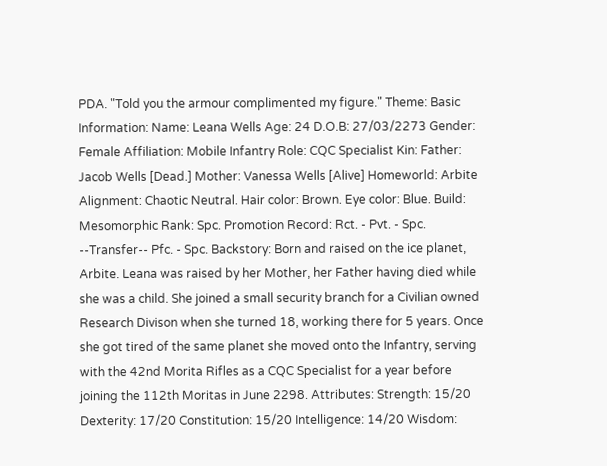PDA. "Told you the armour complimented my figure." Theme: Basic Information: Name: Leana Wells Age: 24 D.O.B: 27/03/2273 Gender: Female Affiliation: Mobile Infantry Role: CQC Specialist Kin: Father: Jacob Wells [Dead.] Mother: Vanessa Wells [Alive] Homeworld: Arbite Alignment: Chaotic Neutral. Hair color: Brown. Eye color: Blue. Build: Mesomorphic Rank: Spc. Promotion Record: Rct. - Pvt. - Spc. --Transfer-- Pfc. - Spc. Backstory: Born and raised on the ice planet, Arbite. Leana was raised by her Mother, her Father having died while she was a child. She joined a small security branch for a Civilian owned Research Divison when she turned 18, working there for 5 years. Once she got tired of the same planet she moved onto the Infantry, serving with the 42nd Morita Rifles as a CQC Specialist for a year before joining the 112th Moritas in June 2298. Attributes: Strength: 15/20 Dexterity: 17/20 Constitution: 15/20 Intelligence: 14/20 Wisdom: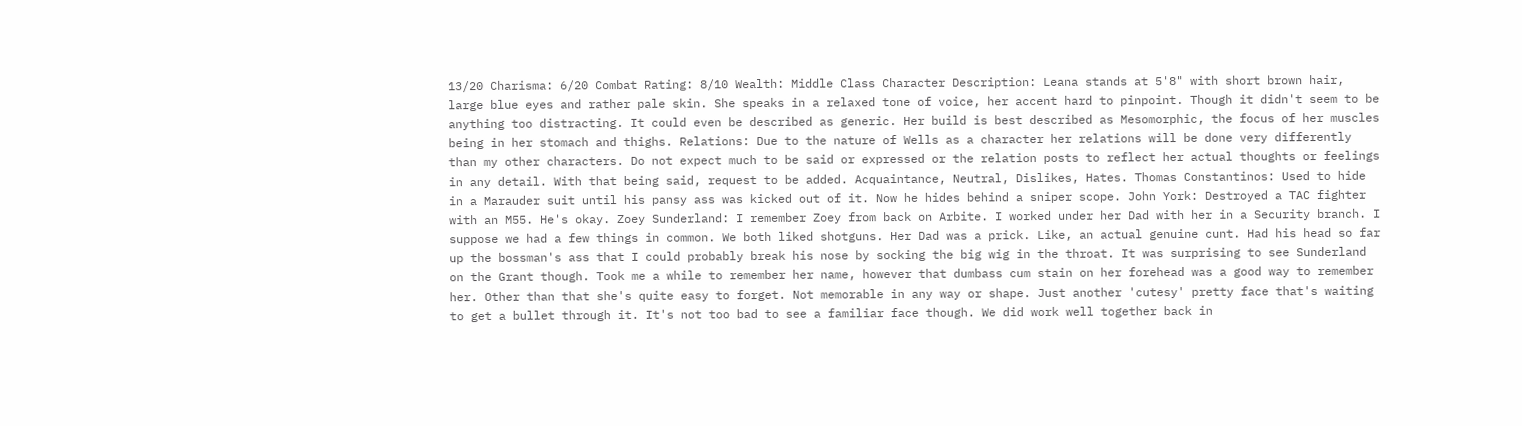13/20 Charisma: 6/20 Combat Rating: 8/10 Wealth: Middle Class Character Description: Leana stands at 5'8" with short brown hair, large blue eyes and rather pale skin. She speaks in a relaxed tone of voice, her accent hard to pinpoint. Though it didn't seem to be anything too distracting. It could even be described as generic. Her build is best described as Mesomorphic, the focus of her muscles being in her stomach and thighs. Relations: Due to the nature of Wells as a character her relations will be done very differently than my other characters. Do not expect much to be said or expressed or the relation posts to reflect her actual thoughts or feelings in any detail. With that being said, request to be added. Acquaintance, Neutral, Dislikes, Hates. Thomas Constantinos: Used to hide in a Marauder suit until his pansy ass was kicked out of it. Now he hides behind a sniper scope. John York: Destroyed a TAC fighter with an M55. He's okay. Zoey Sunderland: I remember Zoey from back on Arbite. I worked under her Dad with her in a Security branch. I suppose we had a few things in common. We both liked shotguns. Her Dad was a prick. Like, an actual genuine cunt. Had his head so far up the bossman's ass that I could probably break his nose by socking the big wig in the throat. It was surprising to see Sunderland on the Grant though. Took me a while to remember her name, however that dumbass cum stain on her forehead was a good way to remember her. Other than that she's quite easy to forget. Not memorable in any way or shape. Just another 'cutesy' pretty face that's waiting to get a bullet through it. It's not too bad to see a familiar face though. We did work well together back in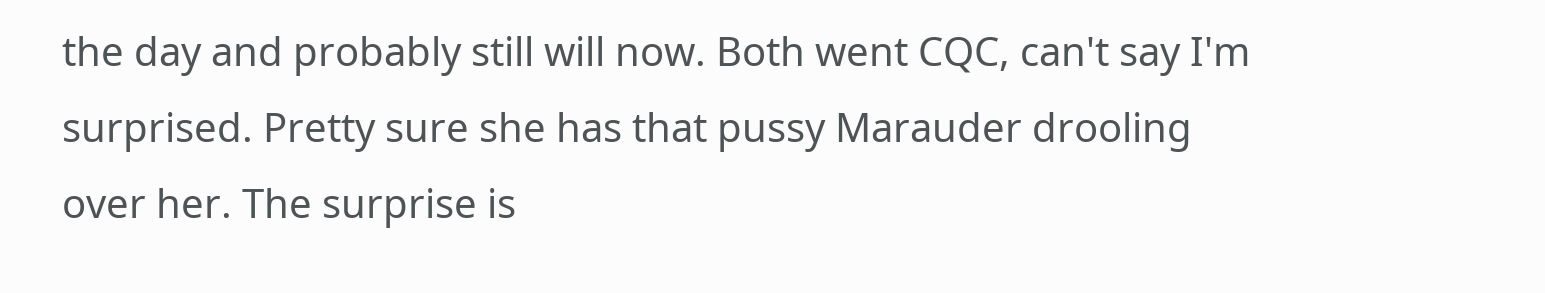the day and probably still will now. Both went CQC, can't say I'm surprised. Pretty sure she has that pussy Marauder drooling over her. The surprise is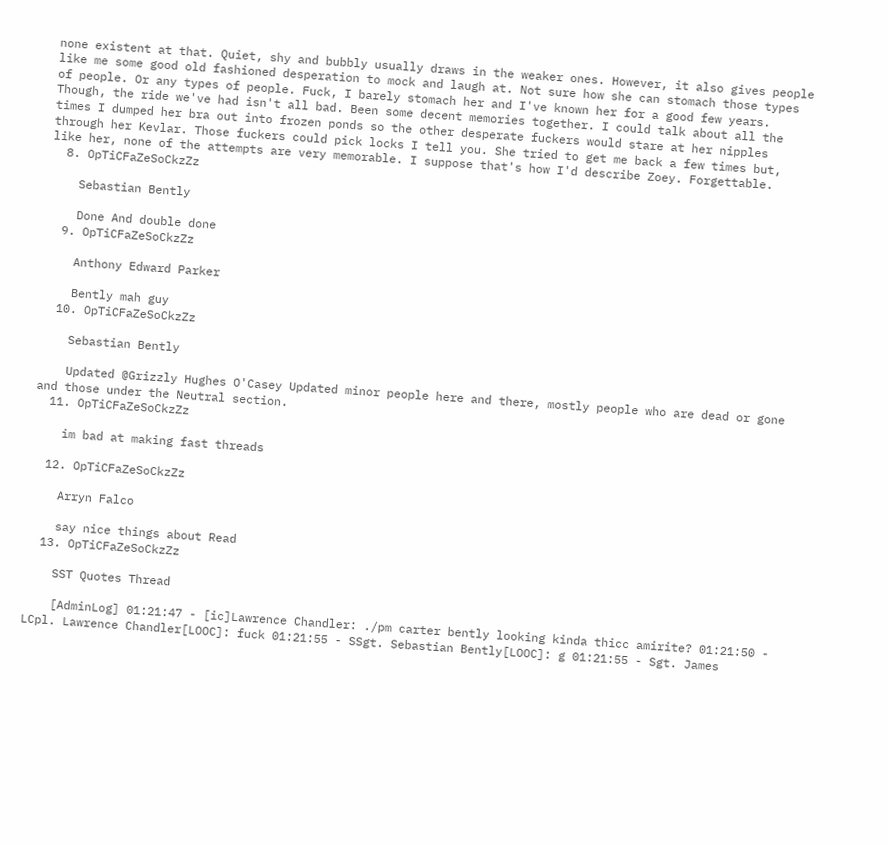none existent at that. Quiet, shy and bubbly usually draws in the weaker ones. However, it also gives people like me some good old fashioned desperation to mock and laugh at. Not sure how she can stomach those types of people. Or any types of people. Fuck, I barely stomach her and I've known her for a good few years. Though, the ride we've had isn't all bad. Been some decent memories together. I could talk about all the times I dumped her bra out into frozen ponds so the other desperate fuckers would stare at her nipples through her Kevlar. Those fuckers could pick locks I tell you. She tried to get me back a few times but, like her, none of the attempts are very memorable. I suppose that's how I'd describe Zoey. Forgettable.
  8. OpTiCFaZeSoCkzZz

    Sebastian Bently

    Done And double done
  9. OpTiCFaZeSoCkzZz

    Anthony Edward Parker

    Bently mah guy
  10. OpTiCFaZeSoCkzZz

    Sebastian Bently

    Updated @Grizzly Hughes O'Casey Updated minor people here and there, mostly people who are dead or gone and those under the Neutral section.
  11. OpTiCFaZeSoCkzZz

    im bad at making fast threads

  12. OpTiCFaZeSoCkzZz

    Arryn Falco

    say nice things about Read
  13. OpTiCFaZeSoCkzZz

    SST Quotes Thread

    [AdminLog] 01:21:47 - [ic]Lawrence Chandler: ./pm carter bently looking kinda thicc amirite? 01:21:50 - LCpl. Lawrence Chandler[LOOC]: fuck 01:21:55 - SSgt. Sebastian Bently[LOOC]: g 01:21:55 - Sgt. James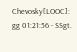Chevosky[LOOC]: gg 01:21:56 - SSgt.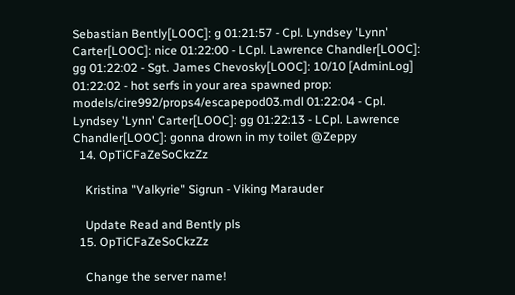Sebastian Bently[LOOC]: g 01:21:57 - Cpl. Lyndsey 'Lynn' Carter[LOOC]: nice 01:22:00 - LCpl. Lawrence Chandler[LOOC]: gg 01:22:02 - Sgt. James Chevosky[LOOC]: 10/10 [AdminLog] 01:22:02 - hot serfs in your area spawned prop: models/cire992/props4/escapepod03.mdl 01:22:04 - Cpl. Lyndsey 'Lynn' Carter[LOOC]: gg 01:22:13 - LCpl. Lawrence Chandler[LOOC]: gonna drown in my toilet @Zeppy
  14. OpTiCFaZeSoCkzZz

    Kristina "Valkyrie" Sigrun - Viking Marauder

    Update Read and Bently pls
  15. OpTiCFaZeSoCkzZz

    Change the server name!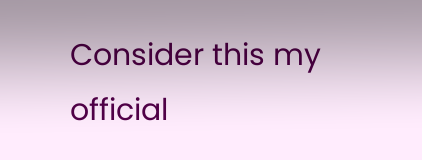Consider this my official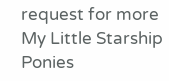request for more My Little Starship Ponies